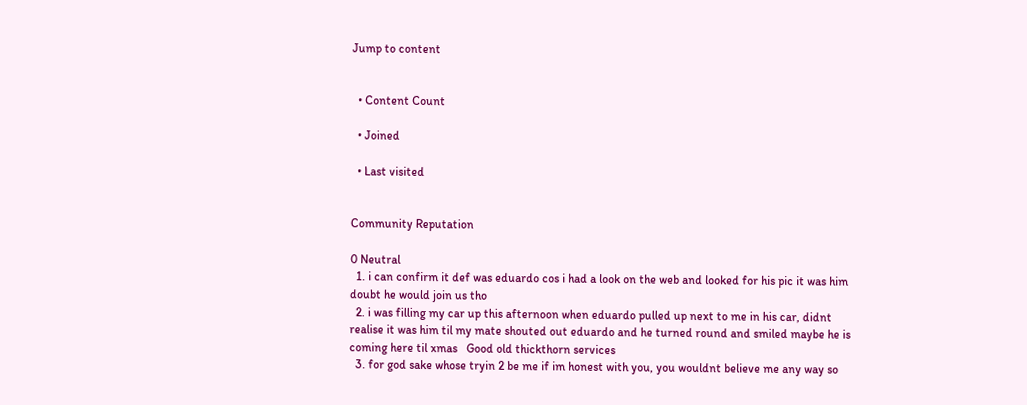Jump to content


  • Content Count

  • Joined

  • Last visited


Community Reputation

0 Neutral
  1. i can confirm it def was eduardo cos i had a look on the web and looked for his pic it was him doubt he would join us tho
  2. i was filling my car up this afternoon when eduardo pulled up next to me in his car, didnt realise it was him til my mate shouted out eduardo and he turned round and smiled maybe he is coming here til xmas   Good old thickthorn services
  3. for god sake whose tryin 2 be me if im honest with you, you wouldnt believe me any way so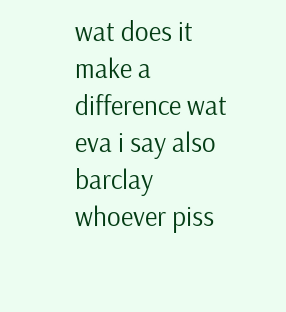wat does it make a difference wat eva i say also barclay whoever piss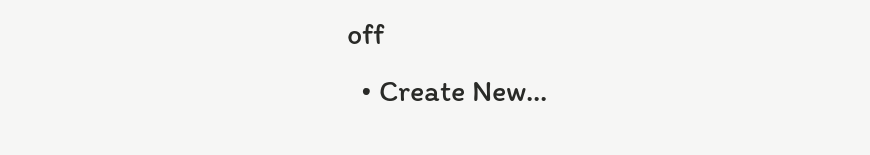off
  • Create New...